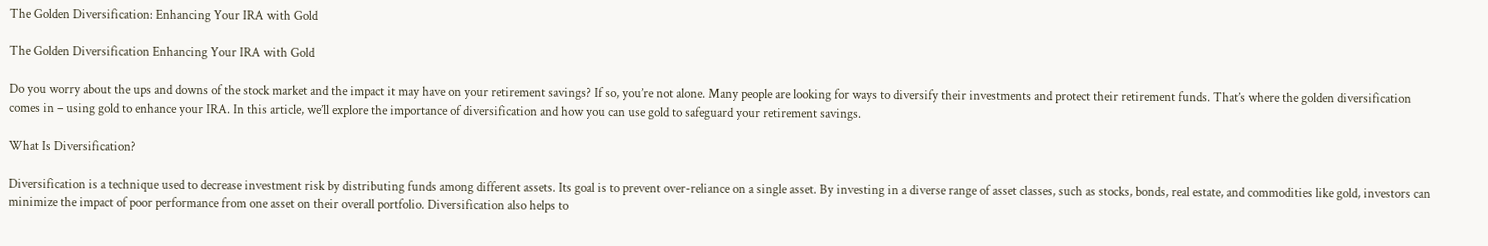The Golden Diversification: Enhancing Your IRA with Gold

The Golden Diversification Enhancing Your IRA with Gold

Do you worry about the ups and downs of the stock market and the impact it may have on your retirement savings? If so, you’re not alone. Many people are looking for ways to diversify their investments and protect their retirement funds. That’s where the golden diversification comes in – using gold to enhance your IRA. In this article, we’ll explore the importance of diversification and how you can use gold to safeguard your retirement savings.

What Is Diversification?

Diversification is a technique used to decrease investment risk by distributing funds among different assets. Its goal is to prevent over-reliance on a single asset. By investing in a diverse range of asset classes, such as stocks, bonds, real estate, and commodities like gold, investors can minimize the impact of poor performance from one asset on their overall portfolio. Diversification also helps to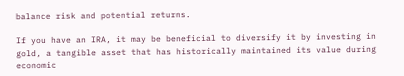balance risk and potential returns.

If you have an IRA, it may be beneficial to diversify it by investing in gold, a tangible asset that has historically maintained its value during economic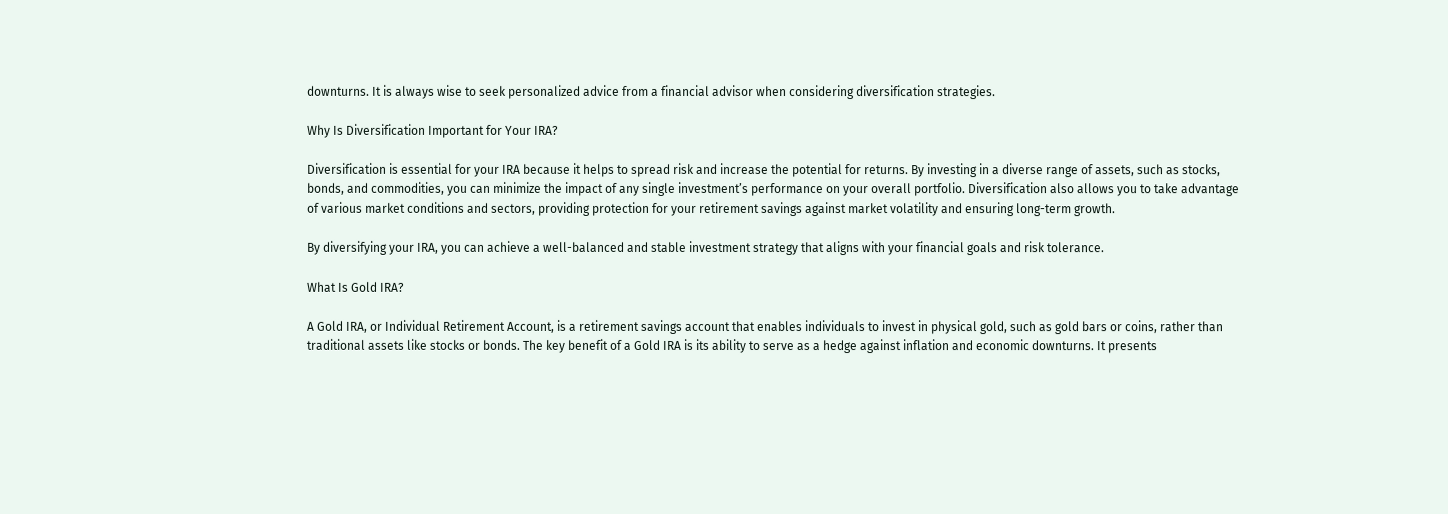downturns. It is always wise to seek personalized advice from a financial advisor when considering diversification strategies.

Why Is Diversification Important for Your IRA?

Diversification is essential for your IRA because it helps to spread risk and increase the potential for returns. By investing in a diverse range of assets, such as stocks, bonds, and commodities, you can minimize the impact of any single investment’s performance on your overall portfolio. Diversification also allows you to take advantage of various market conditions and sectors, providing protection for your retirement savings against market volatility and ensuring long-term growth.

By diversifying your IRA, you can achieve a well-balanced and stable investment strategy that aligns with your financial goals and risk tolerance.

What Is Gold IRA?

A Gold IRA, or Individual Retirement Account, is a retirement savings account that enables individuals to invest in physical gold, such as gold bars or coins, rather than traditional assets like stocks or bonds. The key benefit of a Gold IRA is its ability to serve as a hedge against inflation and economic downturns. It presents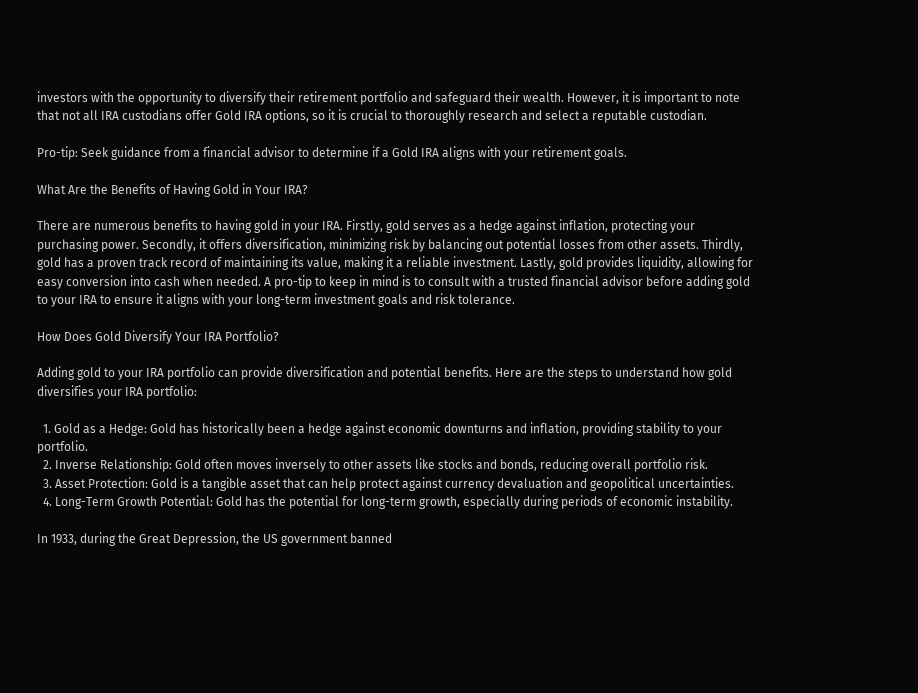investors with the opportunity to diversify their retirement portfolio and safeguard their wealth. However, it is important to note that not all IRA custodians offer Gold IRA options, so it is crucial to thoroughly research and select a reputable custodian.

Pro-tip: Seek guidance from a financial advisor to determine if a Gold IRA aligns with your retirement goals.

What Are the Benefits of Having Gold in Your IRA?

There are numerous benefits to having gold in your IRA. Firstly, gold serves as a hedge against inflation, protecting your purchasing power. Secondly, it offers diversification, minimizing risk by balancing out potential losses from other assets. Thirdly, gold has a proven track record of maintaining its value, making it a reliable investment. Lastly, gold provides liquidity, allowing for easy conversion into cash when needed. A pro-tip to keep in mind is to consult with a trusted financial advisor before adding gold to your IRA to ensure it aligns with your long-term investment goals and risk tolerance.

How Does Gold Diversify Your IRA Portfolio?

Adding gold to your IRA portfolio can provide diversification and potential benefits. Here are the steps to understand how gold diversifies your IRA portfolio:

  1. Gold as a Hedge: Gold has historically been a hedge against economic downturns and inflation, providing stability to your portfolio.
  2. Inverse Relationship: Gold often moves inversely to other assets like stocks and bonds, reducing overall portfolio risk.
  3. Asset Protection: Gold is a tangible asset that can help protect against currency devaluation and geopolitical uncertainties.
  4. Long-Term Growth Potential: Gold has the potential for long-term growth, especially during periods of economic instability.

In 1933, during the Great Depression, the US government banned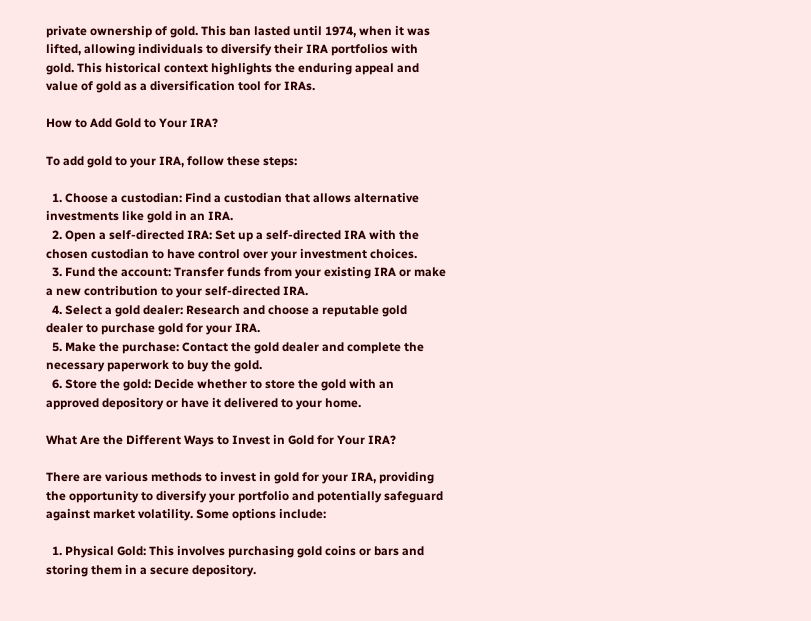private ownership of gold. This ban lasted until 1974, when it was lifted, allowing individuals to diversify their IRA portfolios with gold. This historical context highlights the enduring appeal and value of gold as a diversification tool for IRAs.

How to Add Gold to Your IRA?

To add gold to your IRA, follow these steps:

  1. Choose a custodian: Find a custodian that allows alternative investments like gold in an IRA.
  2. Open a self-directed IRA: Set up a self-directed IRA with the chosen custodian to have control over your investment choices.
  3. Fund the account: Transfer funds from your existing IRA or make a new contribution to your self-directed IRA.
  4. Select a gold dealer: Research and choose a reputable gold dealer to purchase gold for your IRA.
  5. Make the purchase: Contact the gold dealer and complete the necessary paperwork to buy the gold.
  6. Store the gold: Decide whether to store the gold with an approved depository or have it delivered to your home.

What Are the Different Ways to Invest in Gold for Your IRA?

There are various methods to invest in gold for your IRA, providing the opportunity to diversify your portfolio and potentially safeguard against market volatility. Some options include:

  1. Physical Gold: This involves purchasing gold coins or bars and storing them in a secure depository.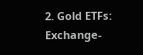2. Gold ETFs: Exchange-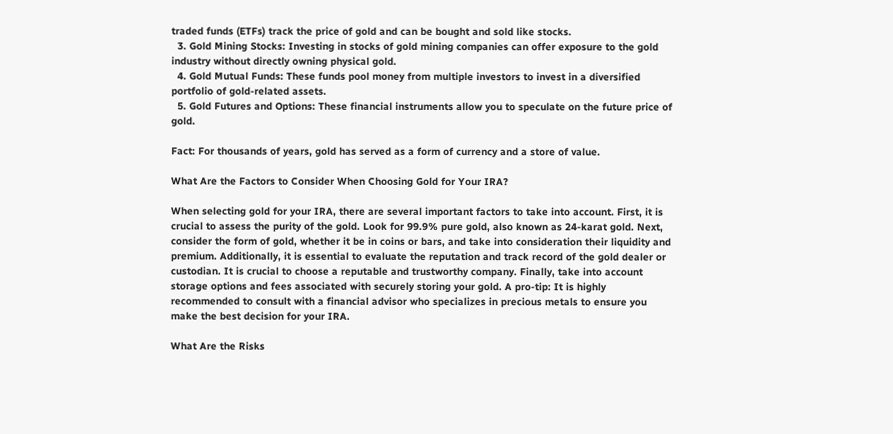traded funds (ETFs) track the price of gold and can be bought and sold like stocks.
  3. Gold Mining Stocks: Investing in stocks of gold mining companies can offer exposure to the gold industry without directly owning physical gold.
  4. Gold Mutual Funds: These funds pool money from multiple investors to invest in a diversified portfolio of gold-related assets.
  5. Gold Futures and Options: These financial instruments allow you to speculate on the future price of gold.

Fact: For thousands of years, gold has served as a form of currency and a store of value.

What Are the Factors to Consider When Choosing Gold for Your IRA?

When selecting gold for your IRA, there are several important factors to take into account. First, it is crucial to assess the purity of the gold. Look for 99.9% pure gold, also known as 24-karat gold. Next, consider the form of gold, whether it be in coins or bars, and take into consideration their liquidity and premium. Additionally, it is essential to evaluate the reputation and track record of the gold dealer or custodian. It is crucial to choose a reputable and trustworthy company. Finally, take into account storage options and fees associated with securely storing your gold. A pro-tip: It is highly recommended to consult with a financial advisor who specializes in precious metals to ensure you make the best decision for your IRA.

What Are the Risks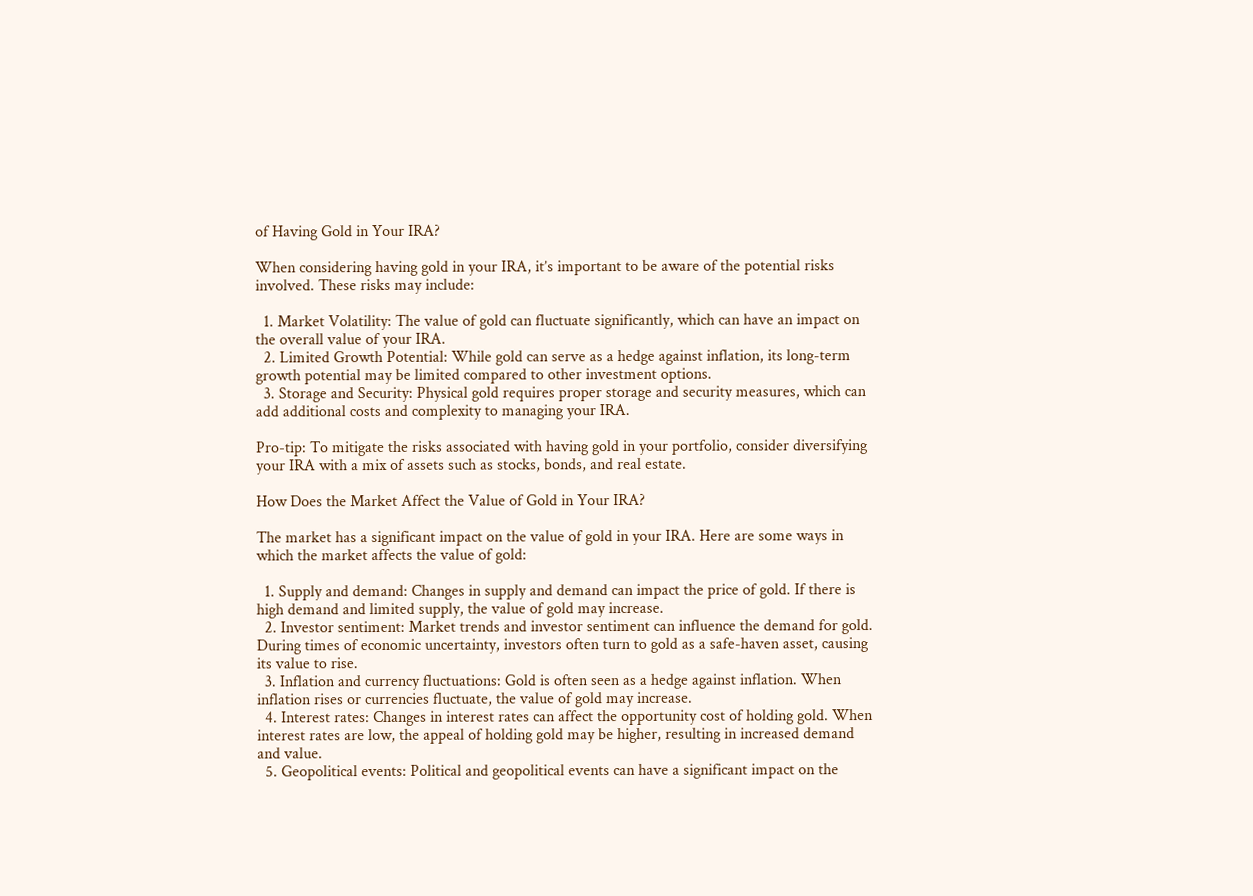of Having Gold in Your IRA?

When considering having gold in your IRA, it’s important to be aware of the potential risks involved. These risks may include:

  1. Market Volatility: The value of gold can fluctuate significantly, which can have an impact on the overall value of your IRA.
  2. Limited Growth Potential: While gold can serve as a hedge against inflation, its long-term growth potential may be limited compared to other investment options.
  3. Storage and Security: Physical gold requires proper storage and security measures, which can add additional costs and complexity to managing your IRA.

Pro-tip: To mitigate the risks associated with having gold in your portfolio, consider diversifying your IRA with a mix of assets such as stocks, bonds, and real estate.

How Does the Market Affect the Value of Gold in Your IRA?

The market has a significant impact on the value of gold in your IRA. Here are some ways in which the market affects the value of gold:

  1. Supply and demand: Changes in supply and demand can impact the price of gold. If there is high demand and limited supply, the value of gold may increase.
  2. Investor sentiment: Market trends and investor sentiment can influence the demand for gold. During times of economic uncertainty, investors often turn to gold as a safe-haven asset, causing its value to rise.
  3. Inflation and currency fluctuations: Gold is often seen as a hedge against inflation. When inflation rises or currencies fluctuate, the value of gold may increase.
  4. Interest rates: Changes in interest rates can affect the opportunity cost of holding gold. When interest rates are low, the appeal of holding gold may be higher, resulting in increased demand and value.
  5. Geopolitical events: Political and geopolitical events can have a significant impact on the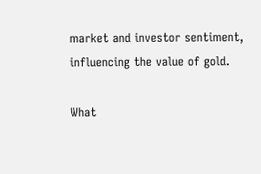market and investor sentiment, influencing the value of gold.

What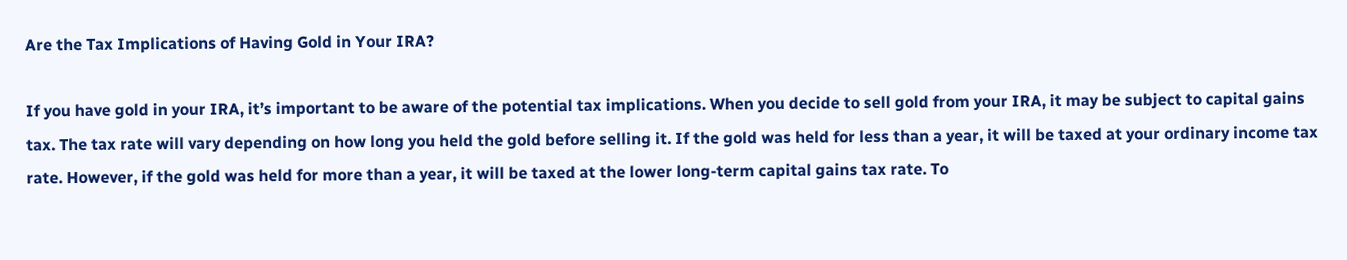Are the Tax Implications of Having Gold in Your IRA?

If you have gold in your IRA, it’s important to be aware of the potential tax implications. When you decide to sell gold from your IRA, it may be subject to capital gains tax. The tax rate will vary depending on how long you held the gold before selling it. If the gold was held for less than a year, it will be taxed at your ordinary income tax rate. However, if the gold was held for more than a year, it will be taxed at the lower long-term capital gains tax rate. To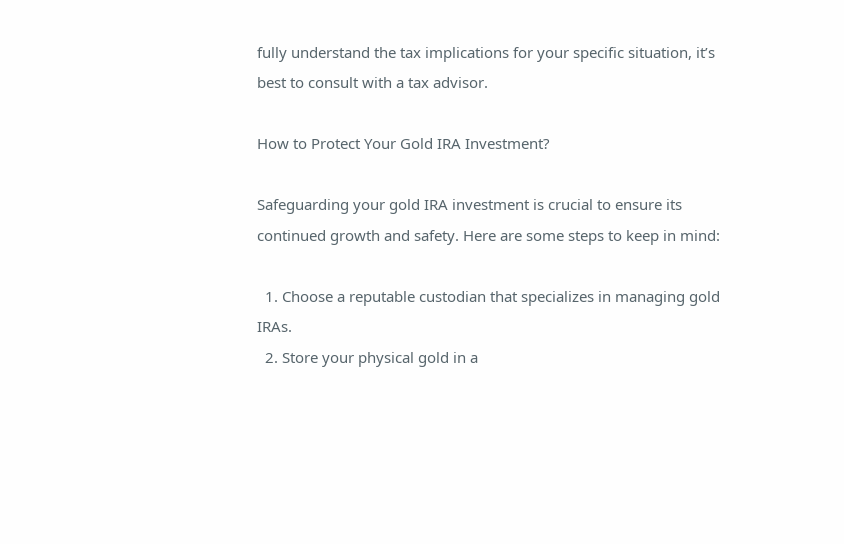fully understand the tax implications for your specific situation, it’s best to consult with a tax advisor.

How to Protect Your Gold IRA Investment?

Safeguarding your gold IRA investment is crucial to ensure its continued growth and safety. Here are some steps to keep in mind:

  1. Choose a reputable custodian that specializes in managing gold IRAs.
  2. Store your physical gold in a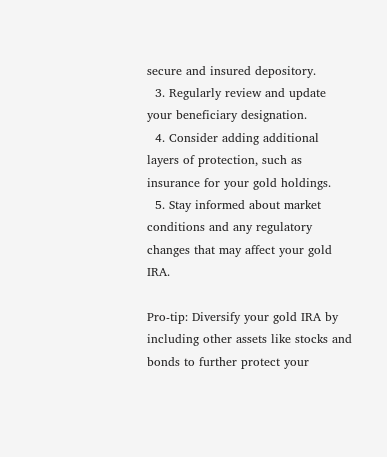secure and insured depository.
  3. Regularly review and update your beneficiary designation.
  4. Consider adding additional layers of protection, such as insurance for your gold holdings.
  5. Stay informed about market conditions and any regulatory changes that may affect your gold IRA.

Pro-tip: Diversify your gold IRA by including other assets like stocks and bonds to further protect your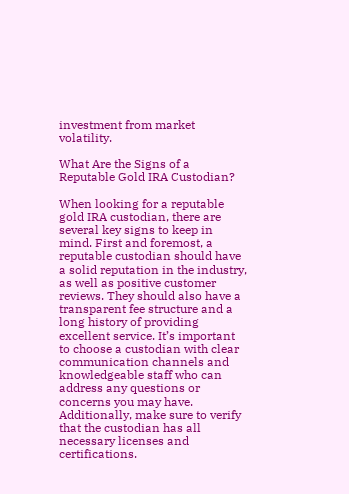investment from market volatility.

What Are the Signs of a Reputable Gold IRA Custodian?

When looking for a reputable gold IRA custodian, there are several key signs to keep in mind. First and foremost, a reputable custodian should have a solid reputation in the industry, as well as positive customer reviews. They should also have a transparent fee structure and a long history of providing excellent service. It’s important to choose a custodian with clear communication channels and knowledgeable staff who can address any questions or concerns you may have. Additionally, make sure to verify that the custodian has all necessary licenses and certifications.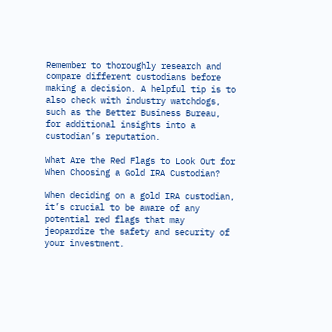Remember to thoroughly research and compare different custodians before making a decision. A helpful tip is to also check with industry watchdogs, such as the Better Business Bureau, for additional insights into a custodian’s reputation.

What Are the Red Flags to Look Out for When Choosing a Gold IRA Custodian?

When deciding on a gold IRA custodian, it’s crucial to be aware of any potential red flags that may jeopardize the safety and security of your investment.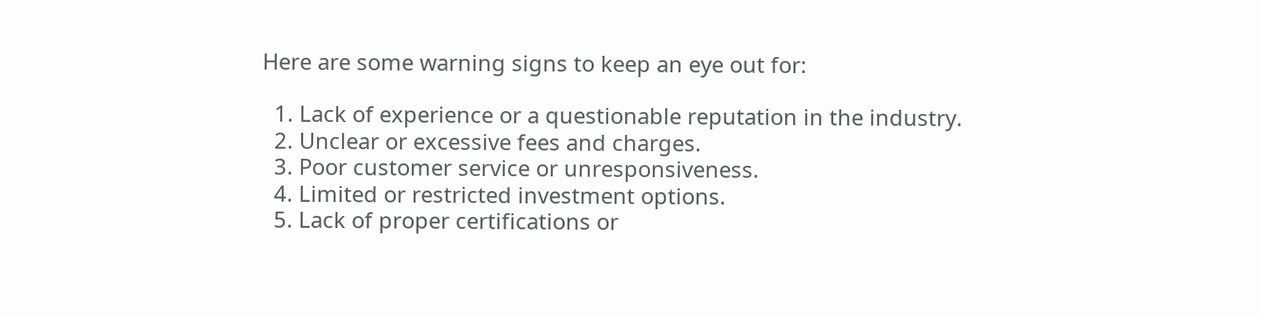Here are some warning signs to keep an eye out for:

  1. Lack of experience or a questionable reputation in the industry.
  2. Unclear or excessive fees and charges.
  3. Poor customer service or unresponsiveness.
  4. Limited or restricted investment options.
  5. Lack of proper certifications or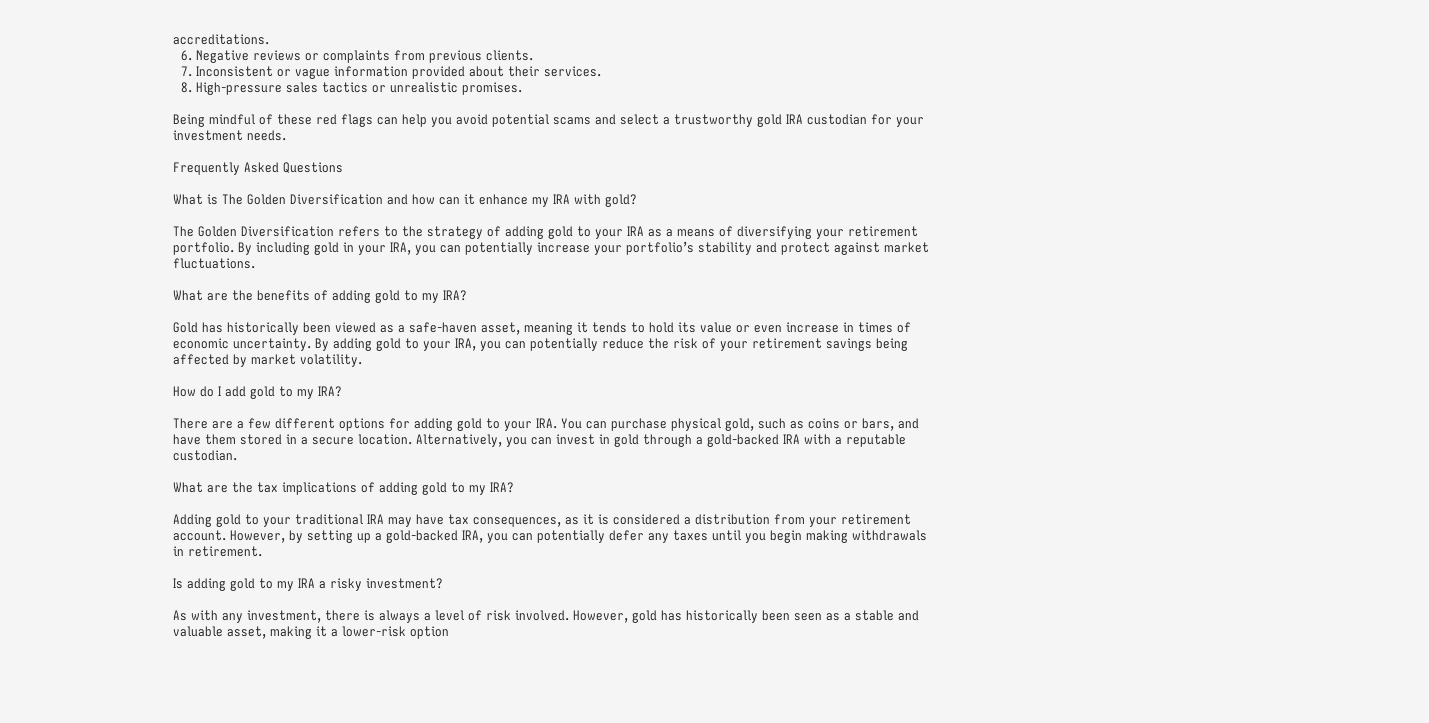accreditations.
  6. Negative reviews or complaints from previous clients.
  7. Inconsistent or vague information provided about their services.
  8. High-pressure sales tactics or unrealistic promises.

Being mindful of these red flags can help you avoid potential scams and select a trustworthy gold IRA custodian for your investment needs.

Frequently Asked Questions

What is The Golden Diversification and how can it enhance my IRA with gold?

The Golden Diversification refers to the strategy of adding gold to your IRA as a means of diversifying your retirement portfolio. By including gold in your IRA, you can potentially increase your portfolio’s stability and protect against market fluctuations.

What are the benefits of adding gold to my IRA?

Gold has historically been viewed as a safe-haven asset, meaning it tends to hold its value or even increase in times of economic uncertainty. By adding gold to your IRA, you can potentially reduce the risk of your retirement savings being affected by market volatility.

How do I add gold to my IRA?

There are a few different options for adding gold to your IRA. You can purchase physical gold, such as coins or bars, and have them stored in a secure location. Alternatively, you can invest in gold through a gold-backed IRA with a reputable custodian.

What are the tax implications of adding gold to my IRA?

Adding gold to your traditional IRA may have tax consequences, as it is considered a distribution from your retirement account. However, by setting up a gold-backed IRA, you can potentially defer any taxes until you begin making withdrawals in retirement.

Is adding gold to my IRA a risky investment?

As with any investment, there is always a level of risk involved. However, gold has historically been seen as a stable and valuable asset, making it a lower-risk option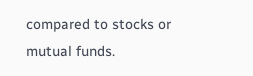compared to stocks or mutual funds.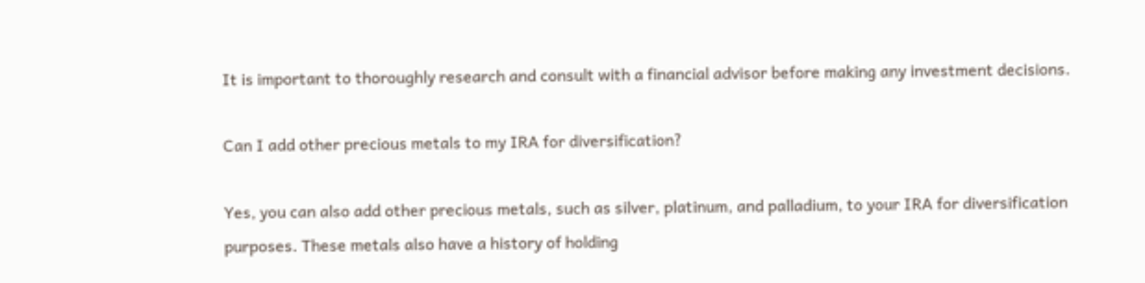It is important to thoroughly research and consult with a financial advisor before making any investment decisions.

Can I add other precious metals to my IRA for diversification?

Yes, you can also add other precious metals, such as silver, platinum, and palladium, to your IRA for diversification purposes. These metals also have a history of holding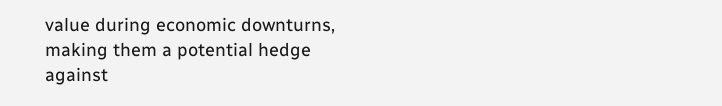value during economic downturns, making them a potential hedge against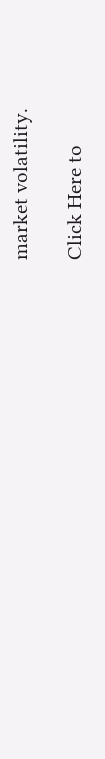market volatility.

Click Here to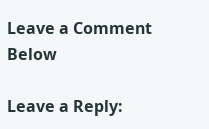Leave a Comment Below

Leave a Reply: